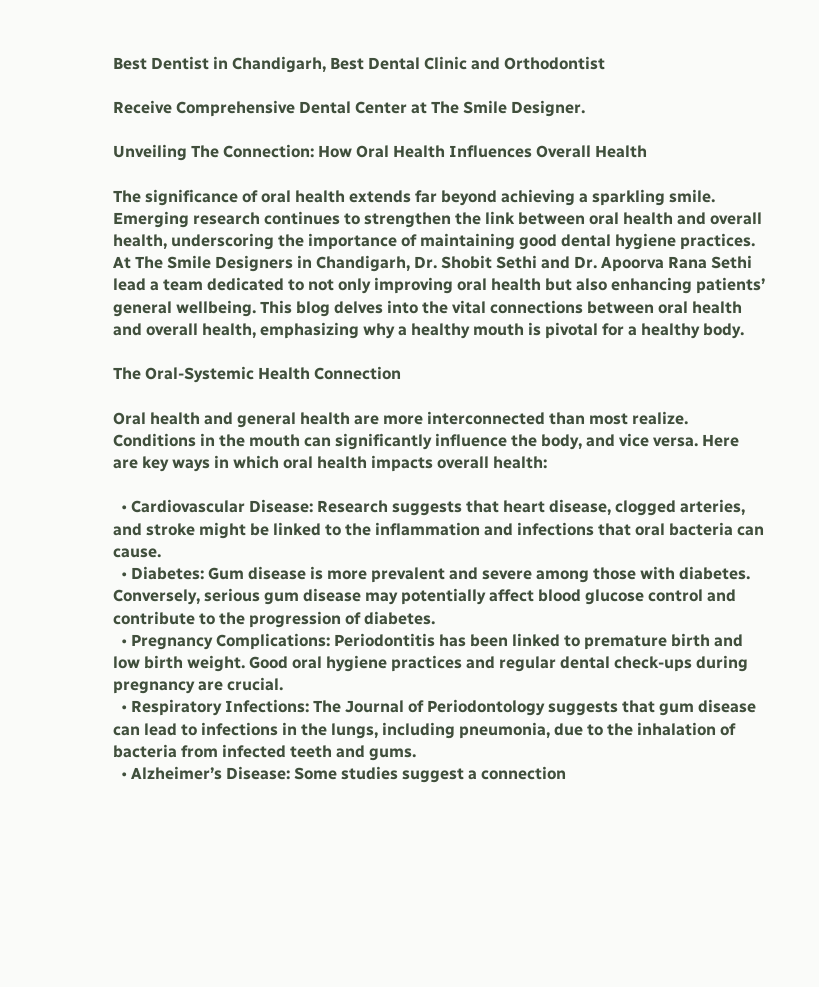Best Dentist in Chandigarh, Best Dental Clinic and Orthodontist

Receive Comprehensive Dental Center at The Smile Designer.

Unveiling The Connection: How Oral Health Influences Overall Health

The significance of oral health extends far beyond achieving a sparkling smile. Emerging research continues to strengthen the link between oral health and overall health, underscoring the importance of maintaining good dental hygiene practices. At The Smile Designers in Chandigarh, Dr. Shobit Sethi and Dr. Apoorva Rana Sethi lead a team dedicated to not only improving oral health but also enhancing patients’ general wellbeing. This blog delves into the vital connections between oral health and overall health, emphasizing why a healthy mouth is pivotal for a healthy body.

The Oral-Systemic Health Connection

Oral health and general health are more interconnected than most realize. Conditions in the mouth can significantly influence the body, and vice versa. Here are key ways in which oral health impacts overall health:

  • Cardiovascular Disease: Research suggests that heart disease, clogged arteries, and stroke might be linked to the inflammation and infections that oral bacteria can cause.
  • Diabetes: Gum disease is more prevalent and severe among those with diabetes. Conversely, serious gum disease may potentially affect blood glucose control and contribute to the progression of diabetes.
  • Pregnancy Complications: Periodontitis has been linked to premature birth and low birth weight. Good oral hygiene practices and regular dental check-ups during pregnancy are crucial.
  • Respiratory Infections: The Journal of Periodontology suggests that gum disease can lead to infections in the lungs, including pneumonia, due to the inhalation of bacteria from infected teeth and gums.
  • Alzheimer’s Disease: Some studies suggest a connection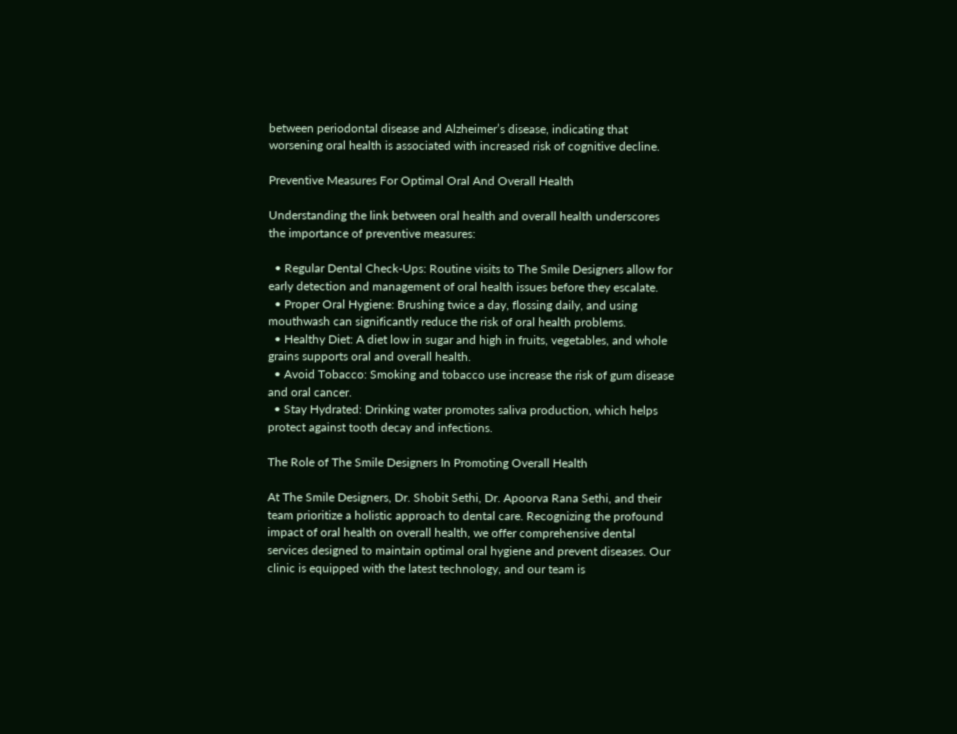between periodontal disease and Alzheimer’s disease, indicating that worsening oral health is associated with increased risk of cognitive decline.

Preventive Measures For Optimal Oral And Overall Health

Understanding the link between oral health and overall health underscores the importance of preventive measures:

  • Regular Dental Check-Ups: Routine visits to The Smile Designers allow for early detection and management of oral health issues before they escalate.
  • Proper Oral Hygiene: Brushing twice a day, flossing daily, and using mouthwash can significantly reduce the risk of oral health problems.
  • Healthy Diet: A diet low in sugar and high in fruits, vegetables, and whole grains supports oral and overall health.
  • Avoid Tobacco: Smoking and tobacco use increase the risk of gum disease and oral cancer.
  • Stay Hydrated: Drinking water promotes saliva production, which helps protect against tooth decay and infections.

The Role of The Smile Designers In Promoting Overall Health

At The Smile Designers, Dr. Shobit Sethi, Dr. Apoorva Rana Sethi, and their team prioritize a holistic approach to dental care. Recognizing the profound impact of oral health on overall health, we offer comprehensive dental services designed to maintain optimal oral hygiene and prevent diseases. Our clinic is equipped with the latest technology, and our team is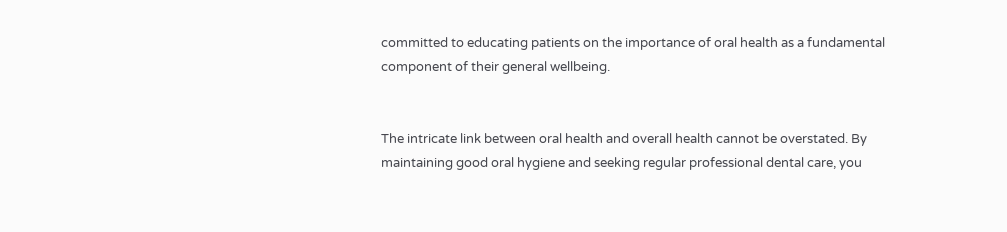committed to educating patients on the importance of oral health as a fundamental component of their general wellbeing.


The intricate link between oral health and overall health cannot be overstated. By maintaining good oral hygiene and seeking regular professional dental care, you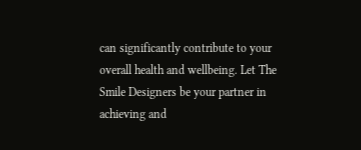can significantly contribute to your overall health and wellbeing. Let The Smile Designers be your partner in achieving and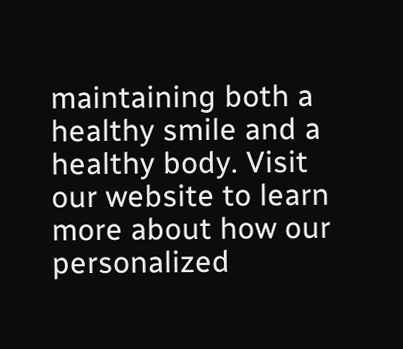maintaining both a healthy smile and a healthy body. Visit our website to learn more about how our personalized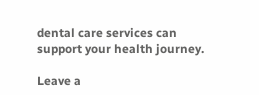dental care services can support your health journey.

Leave a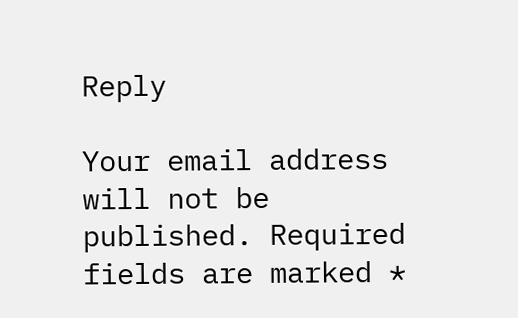Reply

Your email address will not be published. Required fields are marked *